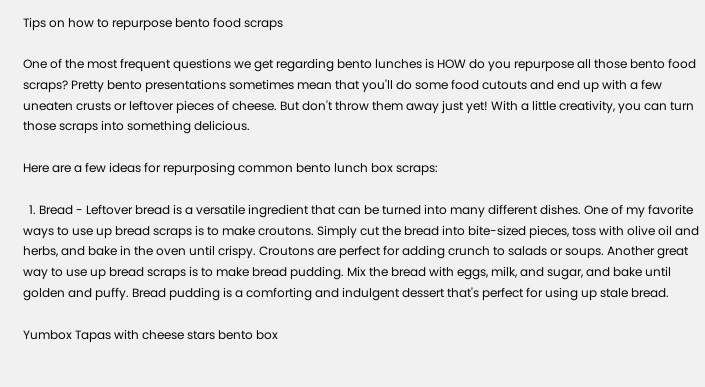Tips on how to repurpose bento food scraps

One of the most frequent questions we get regarding bento lunches is HOW do you repurpose all those bento food scraps? Pretty bento presentations sometimes mean that you'll do some food cutouts and end up with a few uneaten crusts or leftover pieces of cheese. But don't throw them away just yet! With a little creativity, you can turn those scraps into something delicious.

Here are a few ideas for repurposing common bento lunch box scraps:

  1. Bread - Leftover bread is a versatile ingredient that can be turned into many different dishes. One of my favorite ways to use up bread scraps is to make croutons. Simply cut the bread into bite-sized pieces, toss with olive oil and herbs, and bake in the oven until crispy. Croutons are perfect for adding crunch to salads or soups. Another great way to use up bread scraps is to make bread pudding. Mix the bread with eggs, milk, and sugar, and bake until golden and puffy. Bread pudding is a comforting and indulgent dessert that's perfect for using up stale bread.

Yumbox Tapas with cheese stars bento box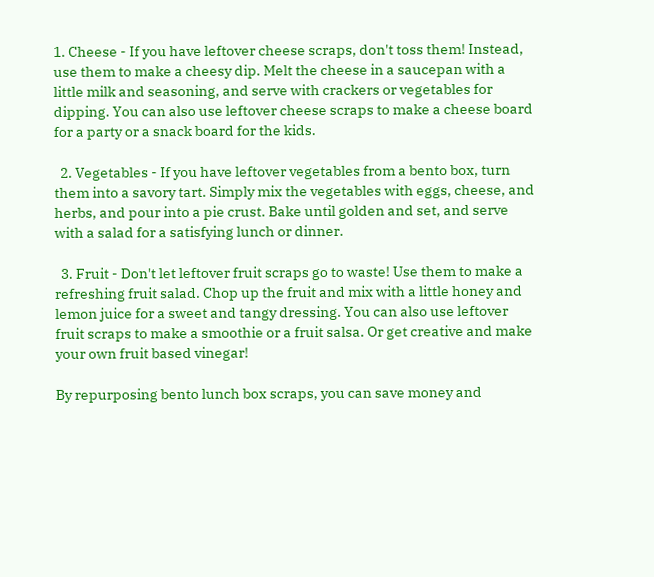1. Cheese - If you have leftover cheese scraps, don't toss them! Instead, use them to make a cheesy dip. Melt the cheese in a saucepan with a little milk and seasoning, and serve with crackers or vegetables for dipping. You can also use leftover cheese scraps to make a cheese board for a party or a snack board for the kids.

  2. Vegetables - If you have leftover vegetables from a bento box, turn them into a savory tart. Simply mix the vegetables with eggs, cheese, and herbs, and pour into a pie crust. Bake until golden and set, and serve with a salad for a satisfying lunch or dinner.

  3. Fruit - Don't let leftover fruit scraps go to waste! Use them to make a refreshing fruit salad. Chop up the fruit and mix with a little honey and lemon juice for a sweet and tangy dressing. You can also use leftover fruit scraps to make a smoothie or a fruit salsa. Or get creative and make your own fruit based vinegar!

By repurposing bento lunch box scraps, you can save money and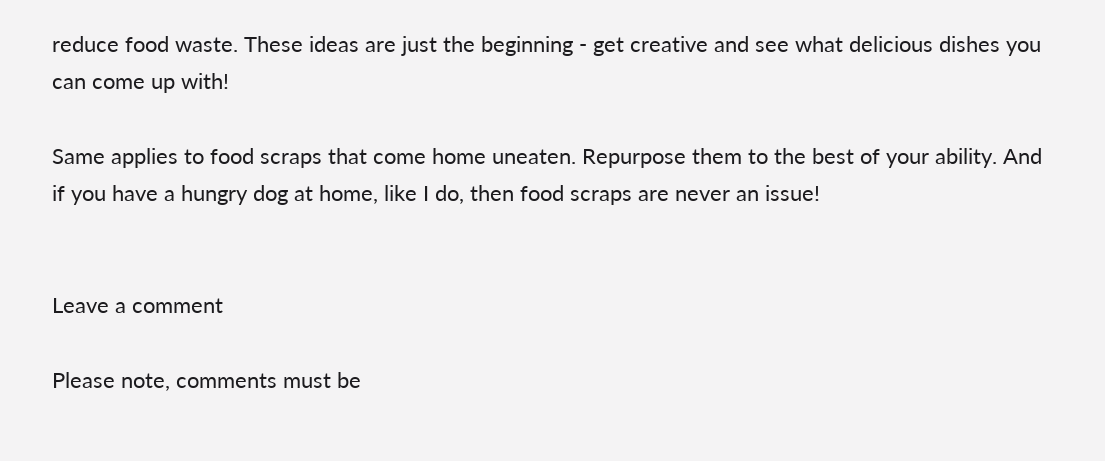reduce food waste. These ideas are just the beginning - get creative and see what delicious dishes you can come up with!

Same applies to food scraps that come home uneaten. Repurpose them to the best of your ability. And if you have a hungry dog at home, like I do, then food scraps are never an issue!


Leave a comment

Please note, comments must be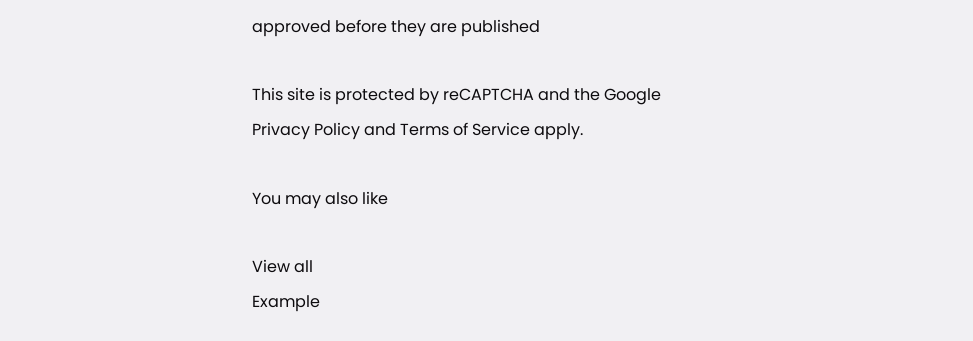approved before they are published

This site is protected by reCAPTCHA and the Google Privacy Policy and Terms of Service apply.

You may also like

View all
Example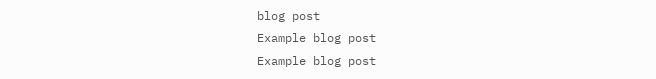blog post
Example blog post
Example blog post